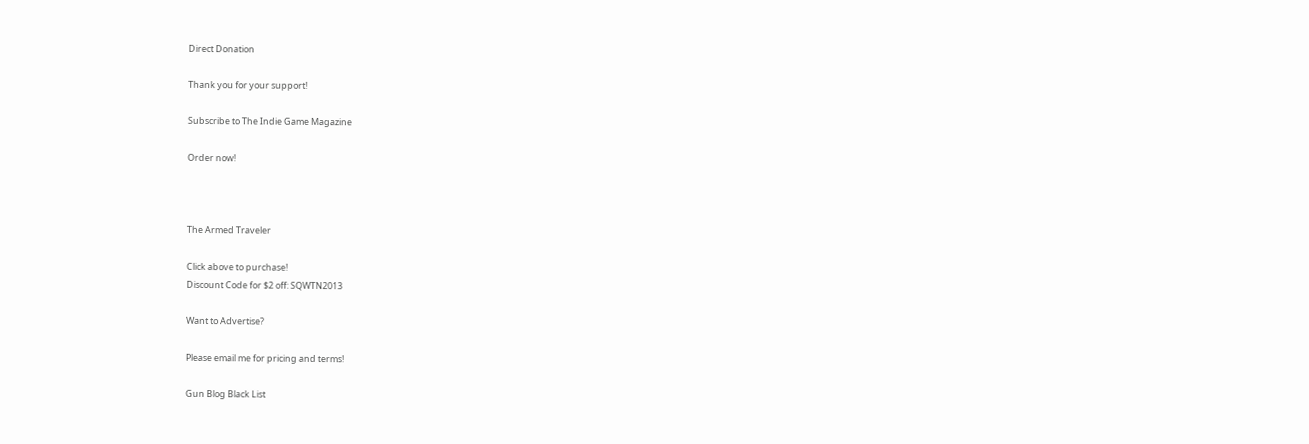Direct Donation

Thank you for your support!

Subscribe to The Indie Game Magazine

Order now!



The Armed Traveler

Click above to purchase!
Discount Code for $2 off: SQWTN2013

Want to Advertise?

Please email me for pricing and terms!

Gun Blog Black List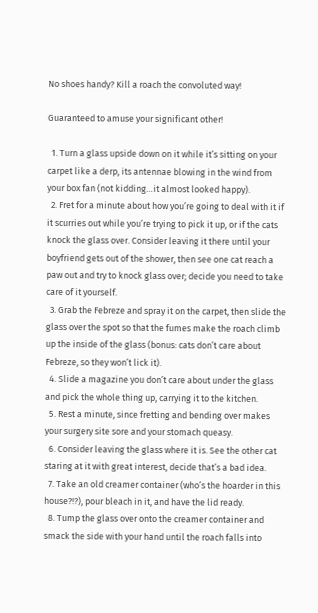No shoes handy? Kill a roach the convoluted way!

Guaranteed to amuse your significant other!

  1. Turn a glass upside down on it while it’s sitting on your carpet like a derp, its antennae blowing in the wind from your box fan (not kidding…it almost looked happy).
  2. Fret for a minute about how you’re going to deal with it if it scurries out while you’re trying to pick it up, or if the cats knock the glass over. Consider leaving it there until your boyfriend gets out of the shower, then see one cat reach a paw out and try to knock glass over; decide you need to take care of it yourself.
  3. Grab the Febreze and spray it on the carpet, then slide the glass over the spot so that the fumes make the roach climb up the inside of the glass (bonus: cats don’t care about Febreze, so they won’t lick it).
  4. Slide a magazine you don’t care about under the glass and pick the whole thing up, carrying it to the kitchen.
  5. Rest a minute, since fretting and bending over makes your surgery site sore and your stomach queasy.
  6. Consider leaving the glass where it is. See the other cat staring at it with great interest, decide that’s a bad idea.
  7. Take an old creamer container (who’s the hoarder in this house?!?), pour bleach in it, and have the lid ready.
  8. Tump the glass over onto the creamer container and smack the side with your hand until the roach falls into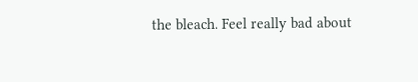the bleach. Feel really bad about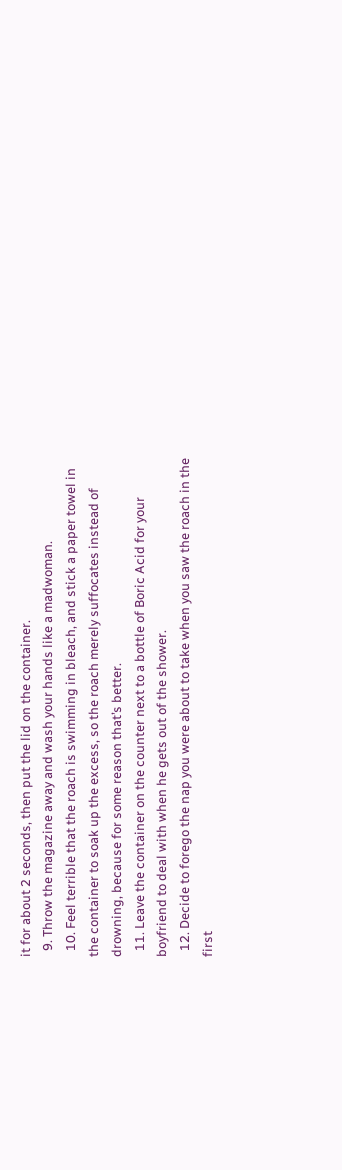it for about 2 seconds, then put the lid on the container.
  9. Throw the magazine away and wash your hands like a madwoman.
  10. Feel terrible that the roach is swimming in bleach, and stick a paper towel in the container to soak up the excess, so the roach merely suffocates instead of drowning, because for some reason that’s better.
  11. Leave the container on the counter next to a bottle of Boric Acid for your boyfriend to deal with when he gets out of the shower.
  12. Decide to forego the nap you were about to take when you saw the roach in the first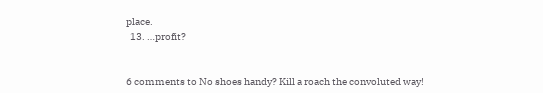place.
  13. …profit?


6 comments to No shoes handy? Kill a roach the convoluted way!